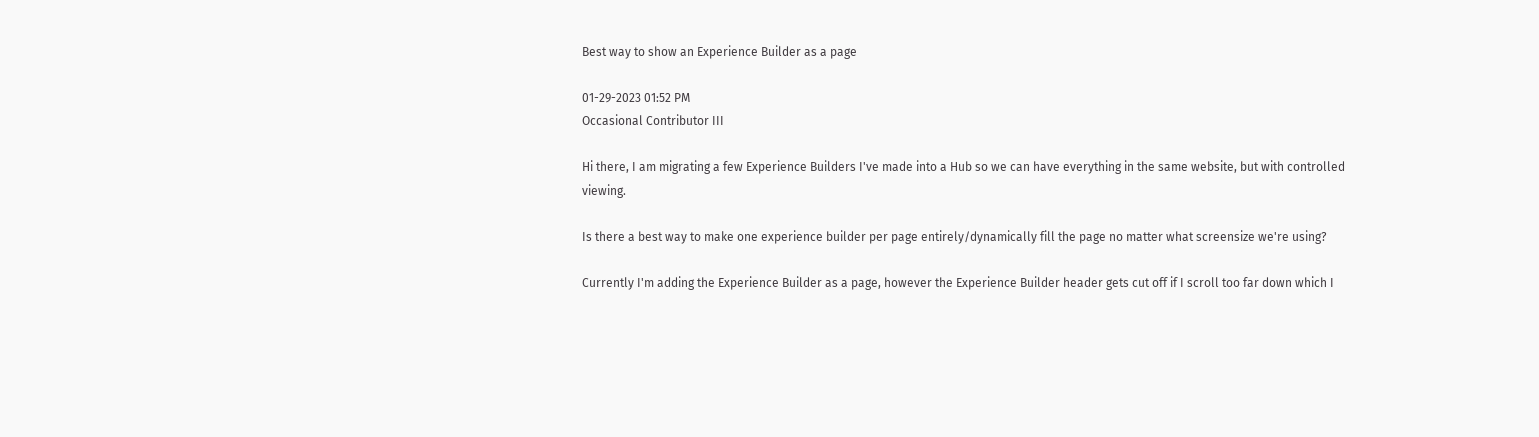Best way to show an Experience Builder as a page

01-29-2023 01:52 PM
Occasional Contributor III

Hi there, I am migrating a few Experience Builders I've made into a Hub so we can have everything in the same website, but with controlled viewing.

Is there a best way to make one experience builder per page entirely/dynamically fill the page no matter what screensize we're using?

Currently I'm adding the Experience Builder as a page, however the Experience Builder header gets cut off if I scroll too far down which I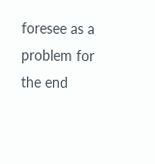foresee as a problem for the end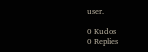user.

0 Kudos
0 Replies